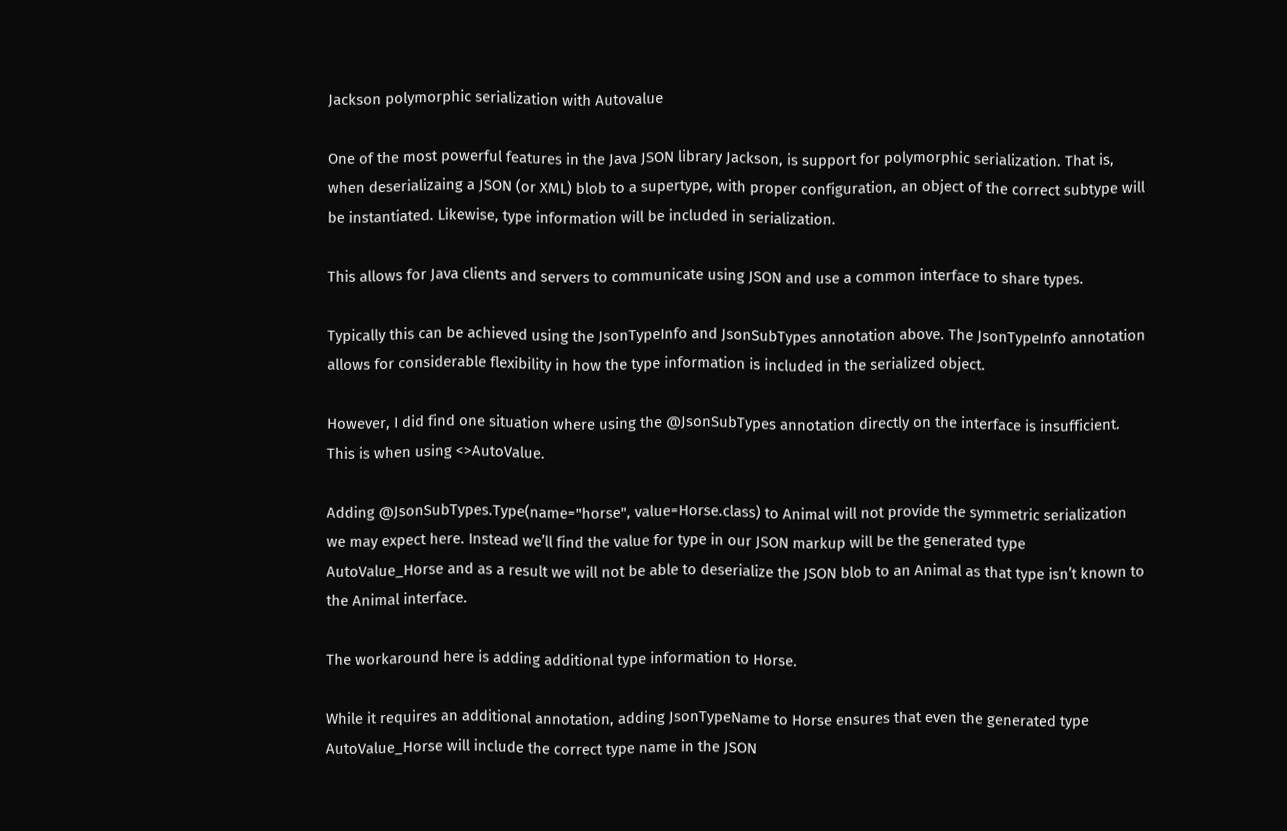Jackson polymorphic serialization with Autovalue

One of the most powerful features in the Java JSON library Jackson, is support for polymorphic serialization. That is, when deserializaing a JSON (or XML) blob to a supertype, with proper configuration, an object of the correct subtype will be instantiated. Likewise, type information will be included in serialization.

This allows for Java clients and servers to communicate using JSON and use a common interface to share types.

Typically this can be achieved using the JsonTypeInfo and JsonSubTypes annotation above. The JsonTypeInfo annotation allows for considerable flexibility in how the type information is included in the serialized object.

However, I did find one situation where using the @JsonSubTypes annotation directly on the interface is insufficient. This is when using <>AutoValue.

Adding @JsonSubTypes.Type(name="horse", value=Horse.class) to Animal will not provide the symmetric serialization we may expect here. Instead we’ll find the value for type in our JSON markup will be the generated type AutoValue_Horse and as a result we will not be able to deserialize the JSON blob to an Animal as that type isn’t known to the Animal interface.

The workaround here is adding additional type information to Horse.

While it requires an additional annotation, adding JsonTypeName to Horse ensures that even the generated type AutoValue_Horse will include the correct type name in the JSON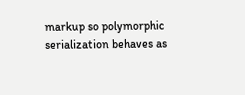markup so polymorphic serialization behaves as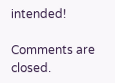intended!

Comments are closed.